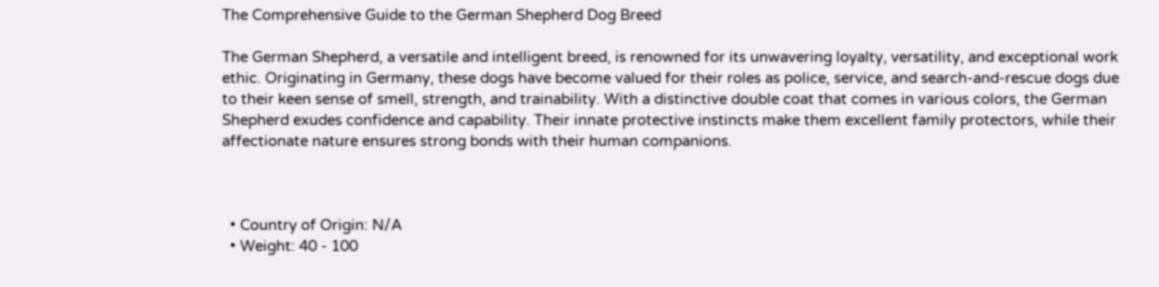The Comprehensive Guide to the German Shepherd Dog Breed

The German Shepherd, a versatile and intelligent breed, is renowned for its unwavering loyalty, versatility, and exceptional work ethic. Originating in Germany, these dogs have become valued for their roles as police, service, and search-and-rescue dogs due to their keen sense of smell, strength, and trainability. With a distinctive double coat that comes in various colors, the German Shepherd exudes confidence and capability. Their innate protective instincts make them excellent family protectors, while their affectionate nature ensures strong bonds with their human companions.



  • Country of Origin: N/A
  • Weight: 40 - 100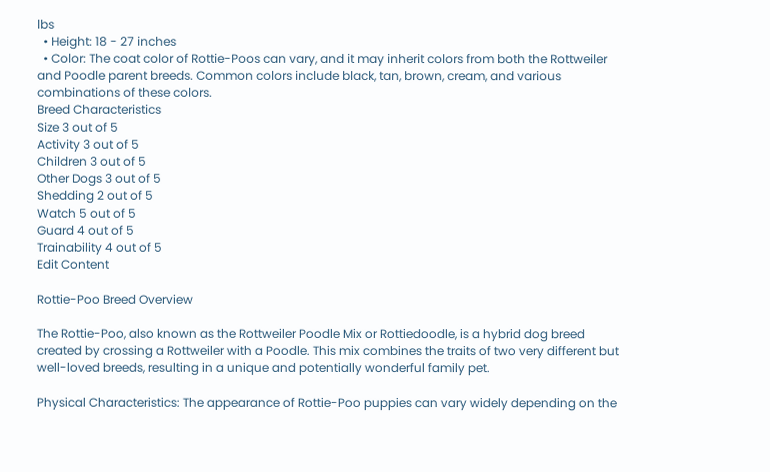lbs
  • Height: 18 - 27 inches
  • Color: The coat color of Rottie-Poos can vary, and it may inherit colors from both the Rottweiler and Poodle parent breeds. Common colors include black, tan, brown, cream, and various combinations of these colors.
Breed Characteristics
Size 3 out of 5
Activity 3 out of 5
Children 3 out of 5
Other Dogs 3 out of 5
Shedding 2 out of 5
Watch 5 out of 5
Guard 4 out of 5
Trainability 4 out of 5
Edit Content

Rottie-Poo Breed Overview

The Rottie-Poo, also known as the Rottweiler Poodle Mix or Rottiedoodle, is a hybrid dog breed created by crossing a Rottweiler with a Poodle. This mix combines the traits of two very different but well-loved breeds, resulting in a unique and potentially wonderful family pet.

Physical Characteristics: The appearance of Rottie-Poo puppies can vary widely depending on the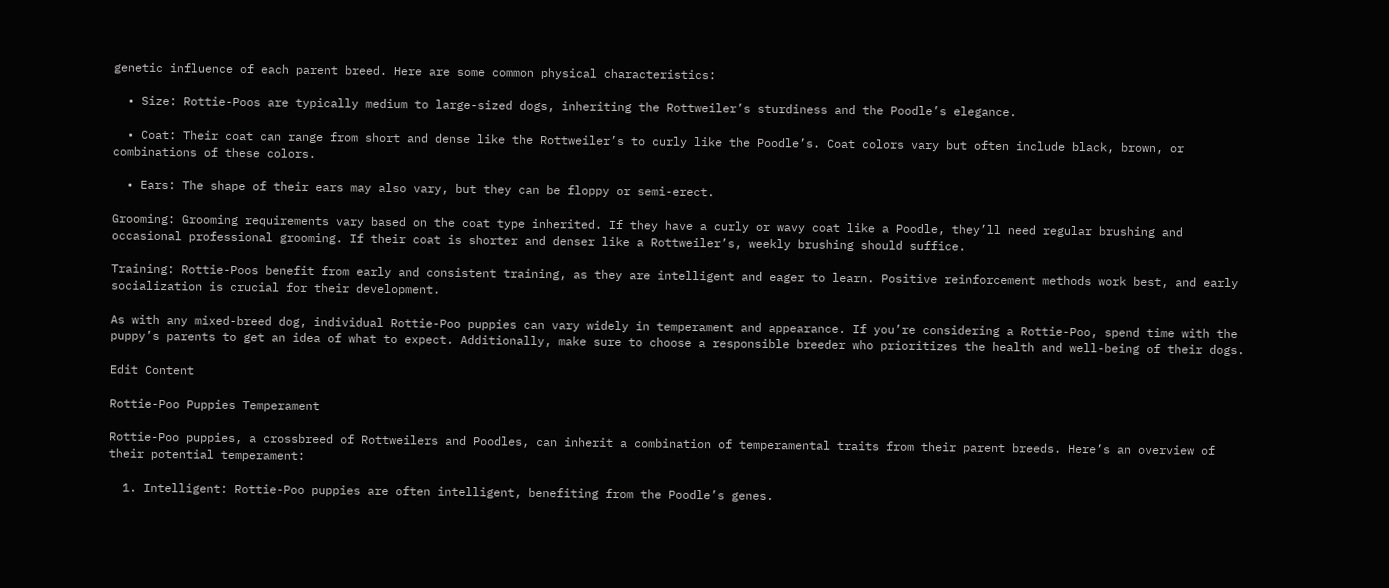genetic influence of each parent breed. Here are some common physical characteristics:

  • Size: Rottie-Poos are typically medium to large-sized dogs, inheriting the Rottweiler’s sturdiness and the Poodle’s elegance.

  • Coat: Their coat can range from short and dense like the Rottweiler’s to curly like the Poodle’s. Coat colors vary but often include black, brown, or combinations of these colors.

  • Ears: The shape of their ears may also vary, but they can be floppy or semi-erect.

Grooming: Grooming requirements vary based on the coat type inherited. If they have a curly or wavy coat like a Poodle, they’ll need regular brushing and occasional professional grooming. If their coat is shorter and denser like a Rottweiler’s, weekly brushing should suffice.

Training: Rottie-Poos benefit from early and consistent training, as they are intelligent and eager to learn. Positive reinforcement methods work best, and early socialization is crucial for their development.

As with any mixed-breed dog, individual Rottie-Poo puppies can vary widely in temperament and appearance. If you’re considering a Rottie-Poo, spend time with the puppy’s parents to get an idea of what to expect. Additionally, make sure to choose a responsible breeder who prioritizes the health and well-being of their dogs.

Edit Content

Rottie-Poo Puppies Temperament

Rottie-Poo puppies, a crossbreed of Rottweilers and Poodles, can inherit a combination of temperamental traits from their parent breeds. Here’s an overview of their potential temperament:

  1. Intelligent: Rottie-Poo puppies are often intelligent, benefiting from the Poodle’s genes.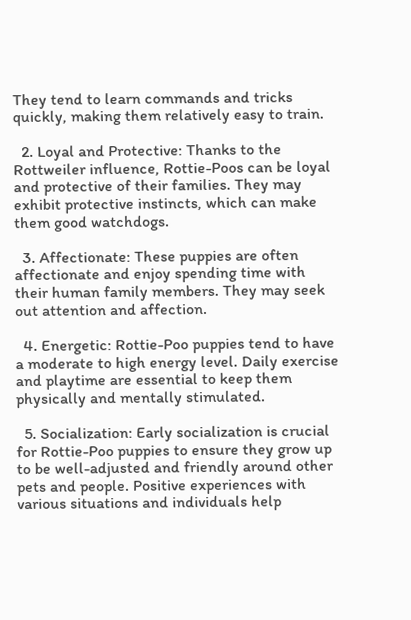They tend to learn commands and tricks quickly, making them relatively easy to train.

  2. Loyal and Protective: Thanks to the Rottweiler influence, Rottie-Poos can be loyal and protective of their families. They may exhibit protective instincts, which can make them good watchdogs.

  3. Affectionate: These puppies are often affectionate and enjoy spending time with their human family members. They may seek out attention and affection.

  4. Energetic: Rottie-Poo puppies tend to have a moderate to high energy level. Daily exercise and playtime are essential to keep them physically and mentally stimulated.

  5. Socialization: Early socialization is crucial for Rottie-Poo puppies to ensure they grow up to be well-adjusted and friendly around other pets and people. Positive experiences with various situations and individuals help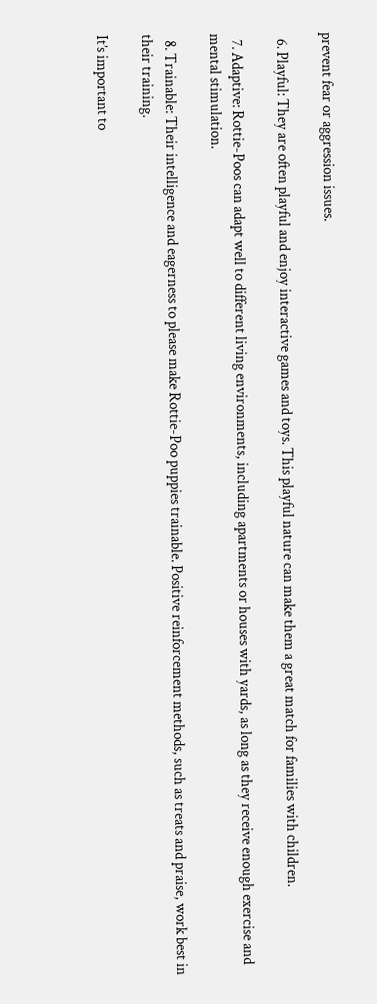prevent fear or aggression issues.

  6. Playful: They are often playful and enjoy interactive games and toys. This playful nature can make them a great match for families with children.

  7. Adaptive: Rottie-Poos can adapt well to different living environments, including apartments or houses with yards, as long as they receive enough exercise and mental stimulation.

  8. Trainable: Their intelligence and eagerness to please make Rottie-Poo puppies trainable. Positive reinforcement methods, such as treats and praise, work best in their training.

It’s important to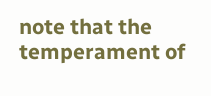note that the temperament of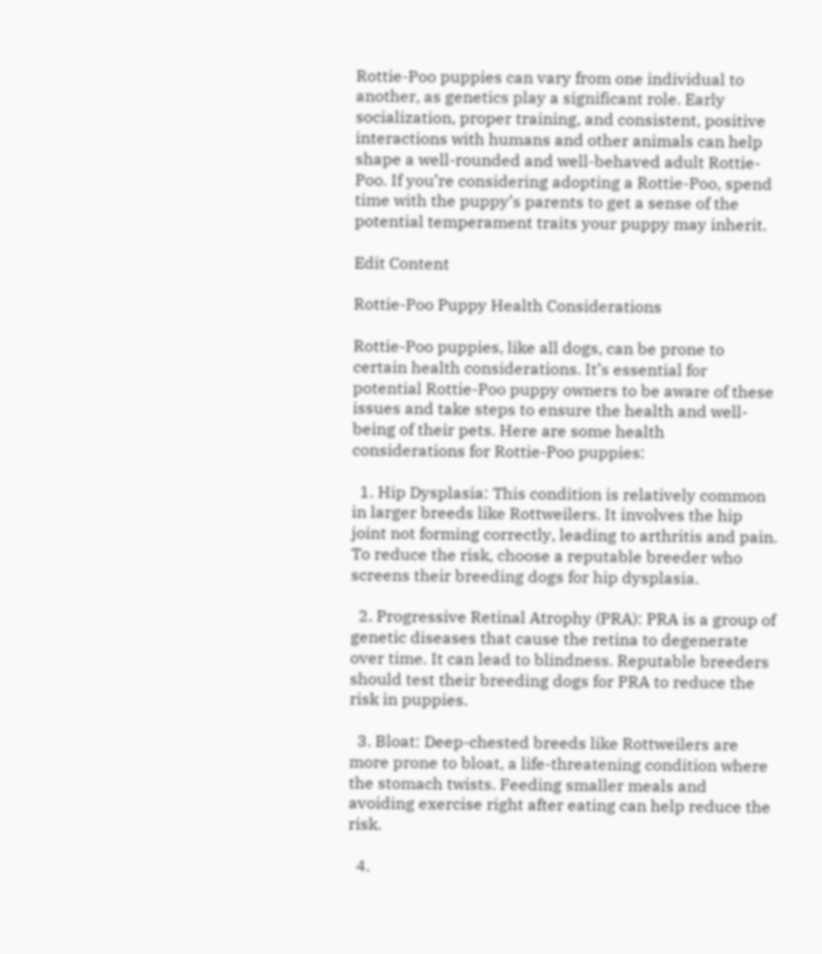Rottie-Poo puppies can vary from one individual to another, as genetics play a significant role. Early socialization, proper training, and consistent, positive interactions with humans and other animals can help shape a well-rounded and well-behaved adult Rottie-Poo. If you’re considering adopting a Rottie-Poo, spend time with the puppy’s parents to get a sense of the potential temperament traits your puppy may inherit.

Edit Content

Rottie-Poo Puppy Health Considerations

Rottie-Poo puppies, like all dogs, can be prone to certain health considerations. It’s essential for potential Rottie-Poo puppy owners to be aware of these issues and take steps to ensure the health and well-being of their pets. Here are some health considerations for Rottie-Poo puppies:

  1. Hip Dysplasia: This condition is relatively common in larger breeds like Rottweilers. It involves the hip joint not forming correctly, leading to arthritis and pain. To reduce the risk, choose a reputable breeder who screens their breeding dogs for hip dysplasia.

  2. Progressive Retinal Atrophy (PRA): PRA is a group of genetic diseases that cause the retina to degenerate over time. It can lead to blindness. Reputable breeders should test their breeding dogs for PRA to reduce the risk in puppies.

  3. Bloat: Deep-chested breeds like Rottweilers are more prone to bloat, a life-threatening condition where the stomach twists. Feeding smaller meals and avoiding exercise right after eating can help reduce the risk.

  4.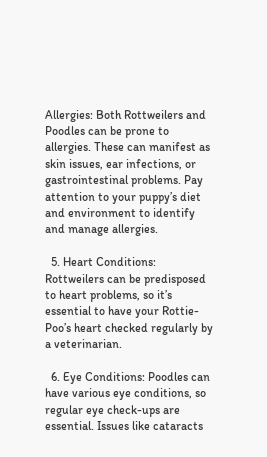Allergies: Both Rottweilers and Poodles can be prone to allergies. These can manifest as skin issues, ear infections, or gastrointestinal problems. Pay attention to your puppy’s diet and environment to identify and manage allergies.

  5. Heart Conditions: Rottweilers can be predisposed to heart problems, so it’s essential to have your Rottie-Poo’s heart checked regularly by a veterinarian.

  6. Eye Conditions: Poodles can have various eye conditions, so regular eye check-ups are essential. Issues like cataracts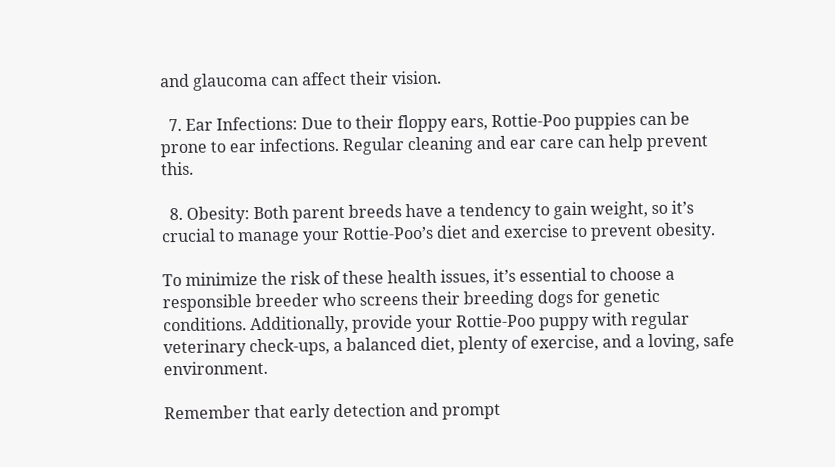and glaucoma can affect their vision.

  7. Ear Infections: Due to their floppy ears, Rottie-Poo puppies can be prone to ear infections. Regular cleaning and ear care can help prevent this.

  8. Obesity: Both parent breeds have a tendency to gain weight, so it’s crucial to manage your Rottie-Poo’s diet and exercise to prevent obesity.

To minimize the risk of these health issues, it’s essential to choose a responsible breeder who screens their breeding dogs for genetic conditions. Additionally, provide your Rottie-Poo puppy with regular veterinary check-ups, a balanced diet, plenty of exercise, and a loving, safe environment.

Remember that early detection and prompt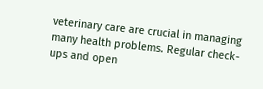veterinary care are crucial in managing many health problems. Regular check-ups and open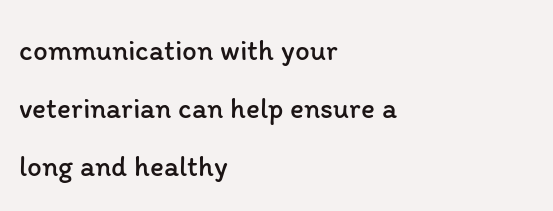communication with your veterinarian can help ensure a long and healthy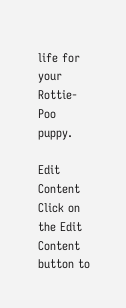life for your Rottie-Poo puppy.

Edit Content
Click on the Edit Content button to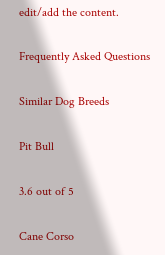edit/add the content.

Frequently Asked Questions

Similar Dog Breeds

Pit Bull

3.6 out of 5

Cane Corso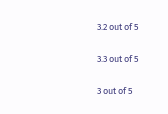3.2 out of 5


3.3 out of 5


3 out of 5